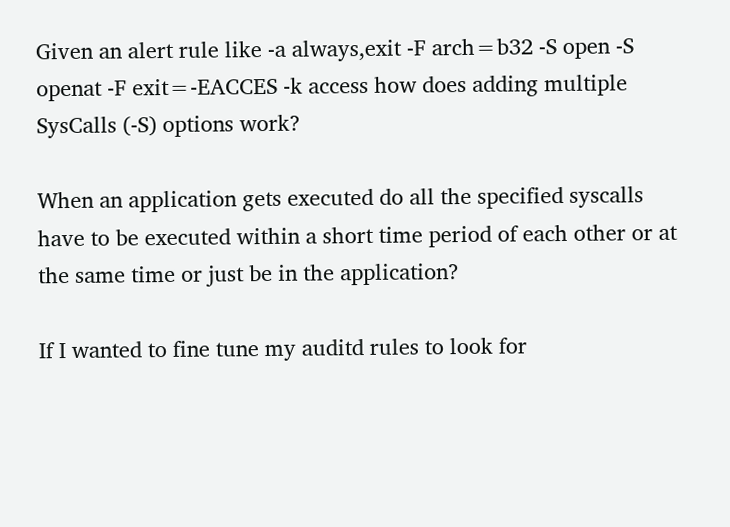Given an alert rule like -a always,exit -F arch=b32 -S open -S openat -F exit=-EACCES -k access how does adding multiple SysCalls (-S) options work?

When an application gets executed do all the specified syscalls have to be executed within a short time period of each other or at the same time or just be in the application?

If I wanted to fine tune my auditd rules to look for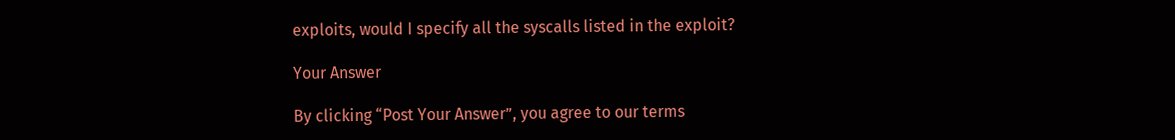exploits, would I specify all the syscalls listed in the exploit?

Your Answer

By clicking “Post Your Answer”, you agree to our terms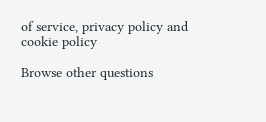of service, privacy policy and cookie policy

Browse other questions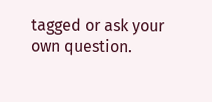tagged or ask your own question.